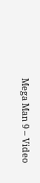Mega Man 9 – Video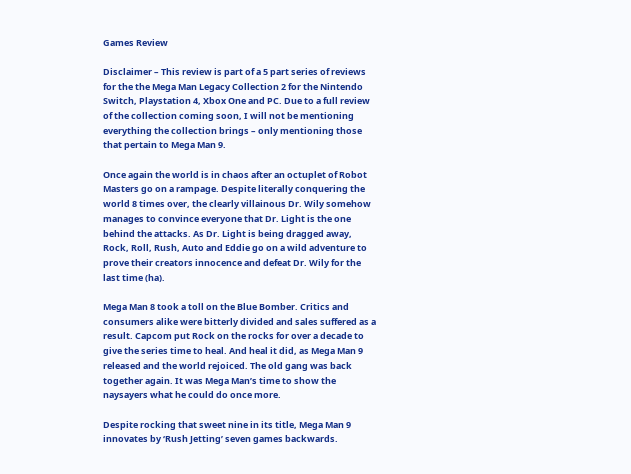Games Review

Disclaimer – This review is part of a 5 part series of reviews for the the Mega Man Legacy Collection 2 for the Nintendo Switch, Playstation 4, Xbox One and PC. Due to a full review of the collection coming soon, I will not be mentioning everything the collection brings – only mentioning those that pertain to Mega Man 9.

Once again the world is in chaos after an octuplet of Robot Masters go on a rampage. Despite literally conquering the world 8 times over, the clearly villainous Dr. Wily somehow manages to convince everyone that Dr. Light is the one behind the attacks. As Dr. Light is being dragged away, Rock, Roll, Rush, Auto and Eddie go on a wild adventure to prove their creators innocence and defeat Dr. Wily for the last time (ha).

Mega Man 8 took a toll on the Blue Bomber. Critics and consumers alike were bitterly divided and sales suffered as a result. Capcom put Rock on the rocks for over a decade to give the series time to heal. And heal it did, as Mega Man 9 released and the world rejoiced. The old gang was back together again. It was Mega Man’s time to show the naysayers what he could do once more.

Despite rocking that sweet nine in its title, Mega Man 9 innovates by ‘Rush Jetting’ seven games backwards.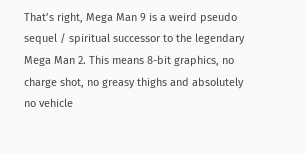That’s right, Mega Man 9 is a weird pseudo sequel / spiritual successor to the legendary Mega Man 2. This means 8-bit graphics, no charge shot, no greasy thighs and absolutely no vehicle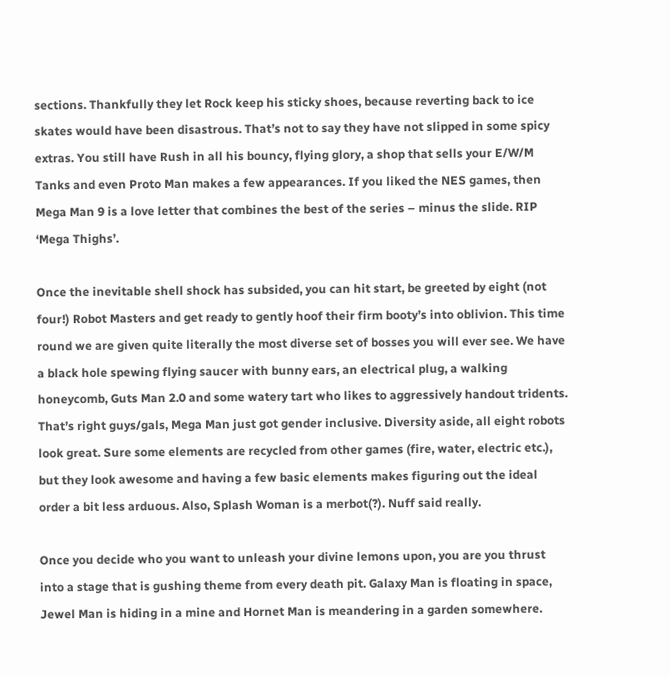sections. Thankfully they let Rock keep his sticky shoes, because reverting back to ice skates would have been disastrous. That’s not to say they have not slipped in some spicy extras. You still have Rush in all his bouncy, flying glory, a shop that sells your E/W/M Tanks and even Proto Man makes a few appearances. If you liked the NES games, then Mega Man 9 is a love letter that combines the best of the series – minus the slide. RIP ‘Mega Thighs’.

Once the inevitable shell shock has subsided, you can hit start, be greeted by eight (not four!) Robot Masters and get ready to gently hoof their firm booty’s into oblivion. This time round we are given quite literally the most diverse set of bosses you will ever see. We have a black hole spewing flying saucer with bunny ears, an electrical plug, a walking honeycomb, Guts Man 2.0 and some watery tart who likes to aggressively handout tridents. That’s right guys/gals, Mega Man just got gender inclusive. Diversity aside, all eight robots look great. Sure some elements are recycled from other games (fire, water, electric etc.), but they look awesome and having a few basic elements makes figuring out the ideal order a bit less arduous. Also, Splash Woman is a merbot(?). Nuff said really.

Once you decide who you want to unleash your divine lemons upon, you are you thrust into a stage that is gushing theme from every death pit. Galaxy Man is floating in space, Jewel Man is hiding in a mine and Hornet Man is meandering in a garden somewhere.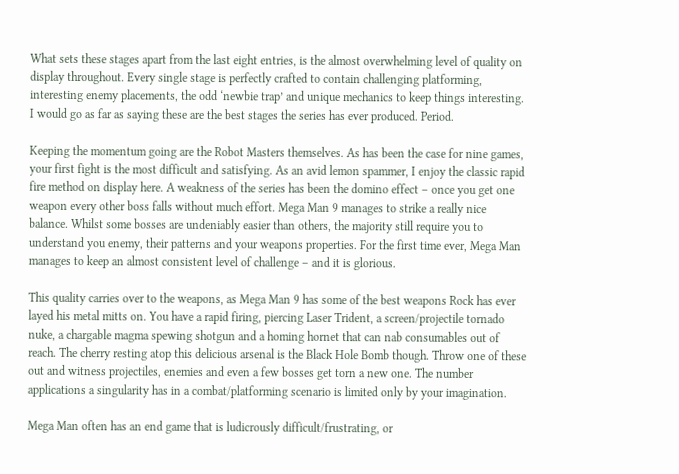What sets these stages apart from the last eight entries, is the almost overwhelming level of quality on display throughout. Every single stage is perfectly crafted to contain challenging platforming, interesting enemy placements, the odd ‘newbie trap’ and unique mechanics to keep things interesting. I would go as far as saying these are the best stages the series has ever produced. Period.

Keeping the momentum going are the Robot Masters themselves. As has been the case for nine games, your first fight is the most difficult and satisfying. As an avid lemon spammer, I enjoy the classic rapid fire method on display here. A weakness of the series has been the domino effect – once you get one weapon every other boss falls without much effort. Mega Man 9 manages to strike a really nice balance. Whilst some bosses are undeniably easier than others, the majority still require you to understand you enemy, their patterns and your weapons properties. For the first time ever, Mega Man manages to keep an almost consistent level of challenge – and it is glorious.

This quality carries over to the weapons, as Mega Man 9 has some of the best weapons Rock has ever layed his metal mitts on. You have a rapid firing, piercing Laser Trident, a screen/projectile tornado nuke, a chargable magma spewing shotgun and a homing hornet that can nab consumables out of reach. The cherry resting atop this delicious arsenal is the Black Hole Bomb though. Throw one of these out and witness projectiles, enemies and even a few bosses get torn a new one. The number applications a singularity has in a combat/platforming scenario is limited only by your imagination.

Mega Man often has an end game that is ludicrously difficult/frustrating, or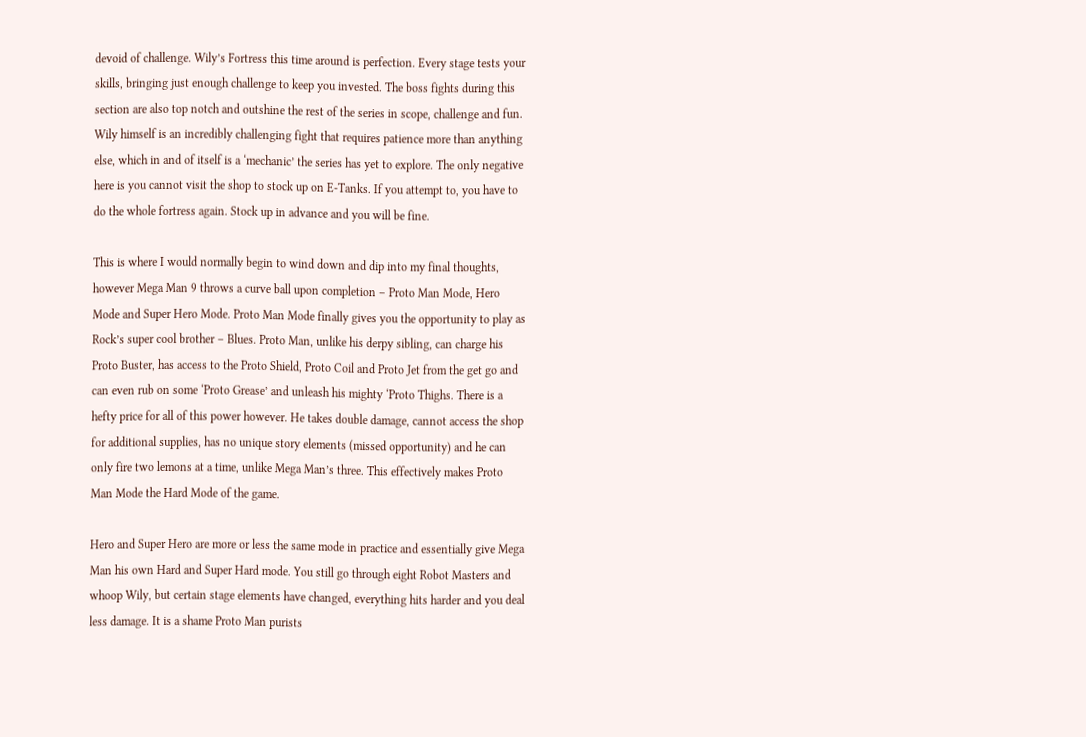devoid of challenge. Wily’s Fortress this time around is perfection. Every stage tests your skills, bringing just enough challenge to keep you invested. The boss fights during this section are also top notch and outshine the rest of the series in scope, challenge and fun. Wily himself is an incredibly challenging fight that requires patience more than anything else, which in and of itself is a ‘mechanic’ the series has yet to explore. The only negative here is you cannot visit the shop to stock up on E-Tanks. If you attempt to, you have to do the whole fortress again. Stock up in advance and you will be fine.

This is where I would normally begin to wind down and dip into my final thoughts, however Mega Man 9 throws a curve ball upon completion – Proto Man Mode, Hero Mode and Super Hero Mode. Proto Man Mode finally gives you the opportunity to play as Rock’s super cool brother – Blues. Proto Man, unlike his derpy sibling, can charge his Proto Buster, has access to the Proto Shield, Proto Coil and Proto Jet from the get go and can even rub on some ‘Proto Grease’ and unleash his mighty ‘Proto Thighs. There is a hefty price for all of this power however. He takes double damage, cannot access the shop for additional supplies, has no unique story elements (missed opportunity) and he can only fire two lemons at a time, unlike Mega Man’s three. This effectively makes Proto Man Mode the Hard Mode of the game.

Hero and Super Hero are more or less the same mode in practice and essentially give Mega Man his own Hard and Super Hard mode. You still go through eight Robot Masters and whoop Wily, but certain stage elements have changed, everything hits harder and you deal less damage. It is a shame Proto Man purists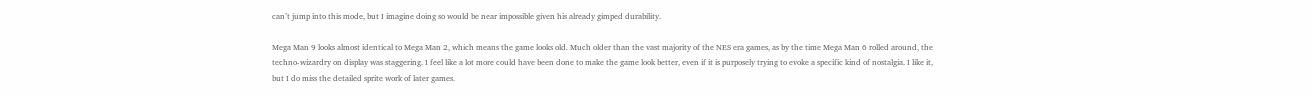can’t jump into this mode, but I imagine doing so would be near impossible given his already gimped durability.

Mega Man 9 looks almost identical to Mega Man 2, which means the game looks old. Much older than the vast majority of the NES era games, as by the time Mega Man 6 rolled around, the techno-wizardry on display was staggering. I feel like a lot more could have been done to make the game look better, even if it is purposely trying to evoke a specific kind of nostalgia. I like it, but I do miss the detailed sprite work of later games.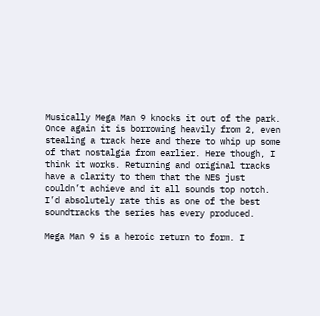Musically Mega Man 9 knocks it out of the park. Once again it is borrowing heavily from 2, even stealing a track here and there to whip up some of that nostalgia from earlier. Here though, I think it works. Returning and original tracks have a clarity to them that the NES just couldn’t achieve and it all sounds top notch. I’d absolutely rate this as one of the best soundtracks the series has every produced.

Mega Man 9 is a heroic return to form. I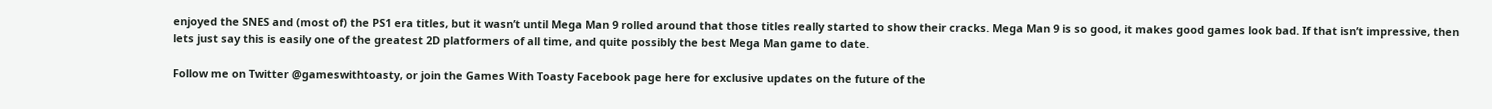enjoyed the SNES and (most of) the PS1 era titles, but it wasn’t until Mega Man 9 rolled around that those titles really started to show their cracks. Mega Man 9 is so good, it makes good games look bad. If that isn’t impressive, then lets just say this is easily one of the greatest 2D platformers of all time, and quite possibly the best Mega Man game to date.

Follow me on Twitter @gameswithtoasty, or join the Games With Toasty Facebook page here for exclusive updates on the future of the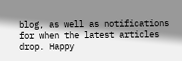blog, as well as notifications for when the latest articles drop. Happy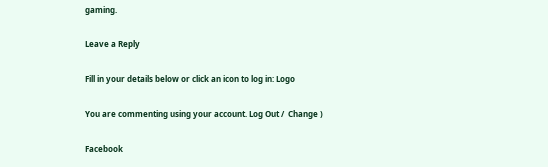gaming.

Leave a Reply

Fill in your details below or click an icon to log in: Logo

You are commenting using your account. Log Out /  Change )

Facebook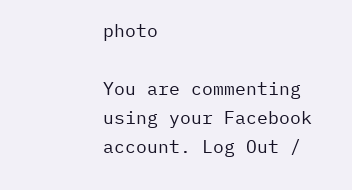photo

You are commenting using your Facebook account. Log Out /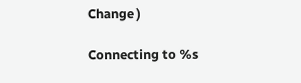Change )

Connecting to %s